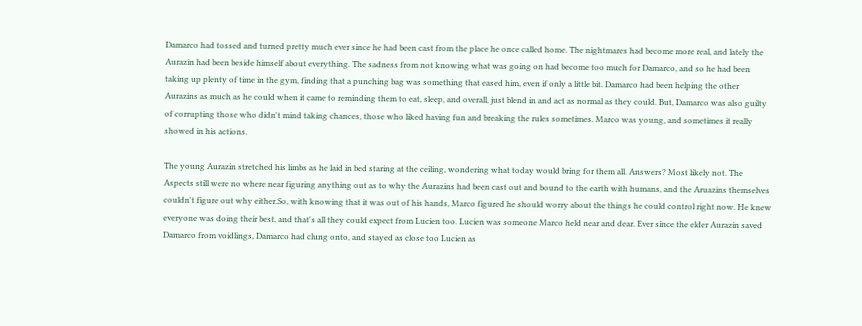Damarco had tossed and turned pretty much ever since he had been cast from the place he once called home. The nightmares had become more real, and lately the Aurazin had been beside himself about everything. The sadness from not knowing what was going on had become too much for Damarco, and so he had been taking up plenty of time in the gym, finding that a punching bag was something that eased him, even if only a little bit. Damarco had been helping the other Aurazins as much as he could when it came to reminding them to eat, sleep, and overall, just blend in and act as normal as they could. But, Damarco was also guilty of corrupting those who didn't mind taking chances, those who liked having fun and breaking the rules sometimes. Marco was young, and sometimes it really showed in his actions.

The young Aurazin stretched his limbs as he laid in bed staring at the ceiling, wondering what today would bring for them all. Answers? Most likely not. The Aspects still were no where near figuring anything out as to why the Aurazins had been cast out and bound to the earth with humans, and the Aruazins themselves couldn't figure out why either.So, with knowing that it was out of his hands, Marco figured he should worry about the things he could control right now. He knew everyone was doing their best, and that's all they could expect from Lucien too. Lucien was someone Marco held near and dear. Ever since the elder Aurazin saved Damarco from voidlings, Damarco had clung onto, and stayed as close too Lucien as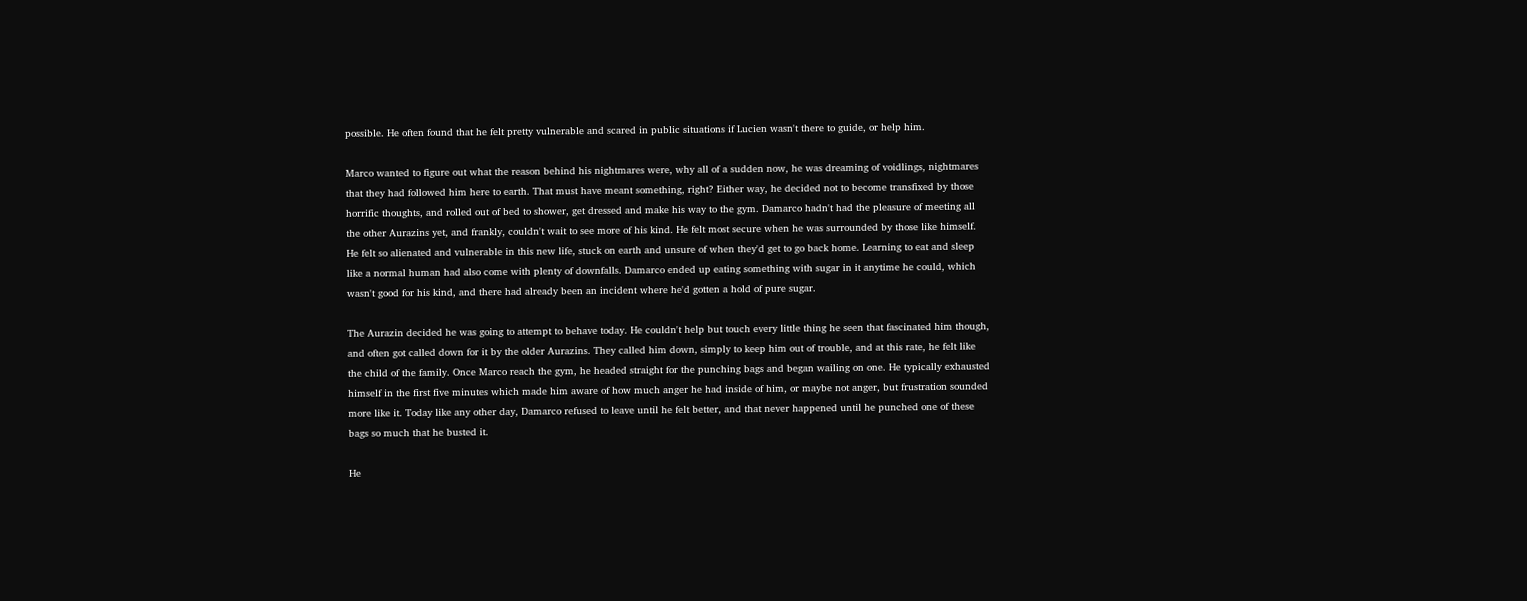possible. He often found that he felt pretty vulnerable and scared in public situations if Lucien wasn't there to guide, or help him.

Marco wanted to figure out what the reason behind his nightmares were, why all of a sudden now, he was dreaming of voidlings, nightmares that they had followed him here to earth. That must have meant something, right? Either way, he decided not to become transfixed by those horrific thoughts, and rolled out of bed to shower, get dressed and make his way to the gym. Damarco hadn't had the pleasure of meeting all the other Aurazins yet, and frankly, couldn't wait to see more of his kind. He felt most secure when he was surrounded by those like himself. He felt so alienated and vulnerable in this new life, stuck on earth and unsure of when they'd get to go back home. Learning to eat and sleep like a normal human had also come with plenty of downfalls. Damarco ended up eating something with sugar in it anytime he could, which wasn't good for his kind, and there had already been an incident where he'd gotten a hold of pure sugar.

The Aurazin decided he was going to attempt to behave today. He couldn't help but touch every little thing he seen that fascinated him though, and often got called down for it by the older Aurazins. They called him down, simply to keep him out of trouble, and at this rate, he felt like the child of the family. Once Marco reach the gym, he headed straight for the punching bags and began wailing on one. He typically exhausted himself in the first five minutes which made him aware of how much anger he had inside of him, or maybe not anger, but frustration sounded more like it. Today like any other day, Damarco refused to leave until he felt better, and that never happened until he punched one of these bags so much that he busted it.

He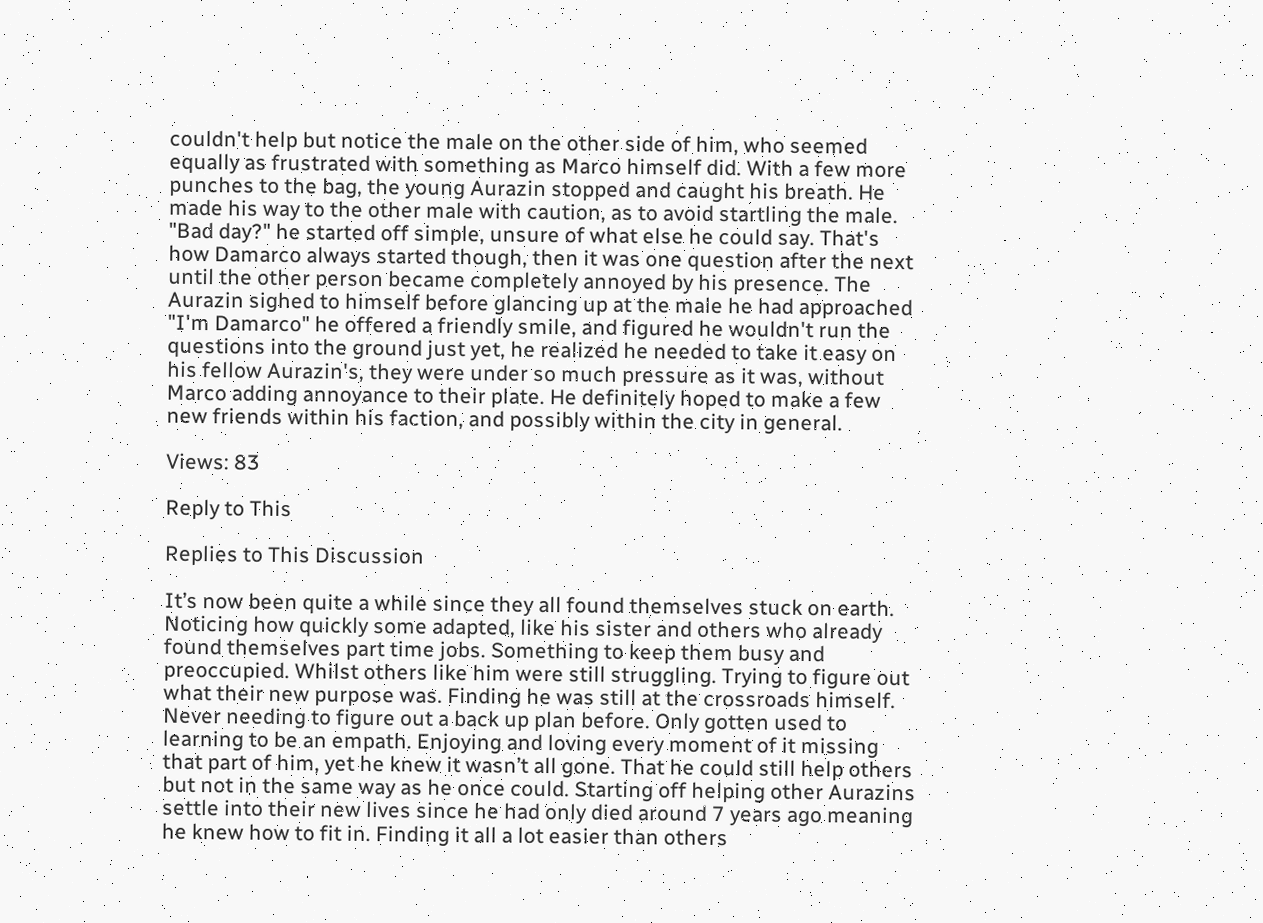couldn't help but notice the male on the other side of him, who seemed equally as frustrated with something as Marco himself did. With a few more punches to the bag, the young Aurazin stopped and caught his breath. He made his way to the other male with caution, as to avoid startling the male. "Bad day?" he started off simple, unsure of what else he could say. That's how Damarco always started though, then it was one question after the next until the other person became completely annoyed by his presence. The Aurazin sighed to himself before glancing up at the male he had approached "I'm Damarco" he offered a friendly smile, and figured he wouldn't run the questions into the ground just yet, he realized he needed to take it easy on his fellow Aurazin's, they were under so much pressure as it was, without Marco adding annoyance to their plate. He definitely hoped to make a few new friends within his faction, and possibly within the city in general.

Views: 83

Reply to This

Replies to This Discussion

It’s now been quite a while since they all found themselves stuck on earth. Noticing how quickly some adapted, like his sister and others who already found themselves part time jobs. Something to keep them busy and preoccupied. Whilst others like him were still struggling. Trying to figure out what their new purpose was. Finding he was still at the crossroads himself. Never needing to figure out a back up plan before. Only gotten used to learning to be an empath. Enjoying and loving every moment of it missing that part of him, yet he knew it wasn’t all gone. That he could still help others but not in the same way as he once could. Starting off helping other Aurazins settle into their new lives since he had only died around 7 years ago meaning he knew how to fit in. Finding it all a lot easier than others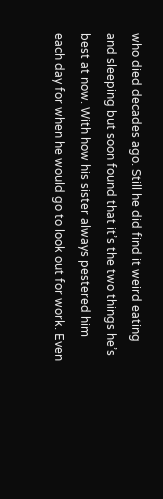who died decades ago. Still he did find it weird eating and sleeping but soon found that it’s the two things he’s best at now. With how his sister always pestered him each day for when he would go to look out for work. Even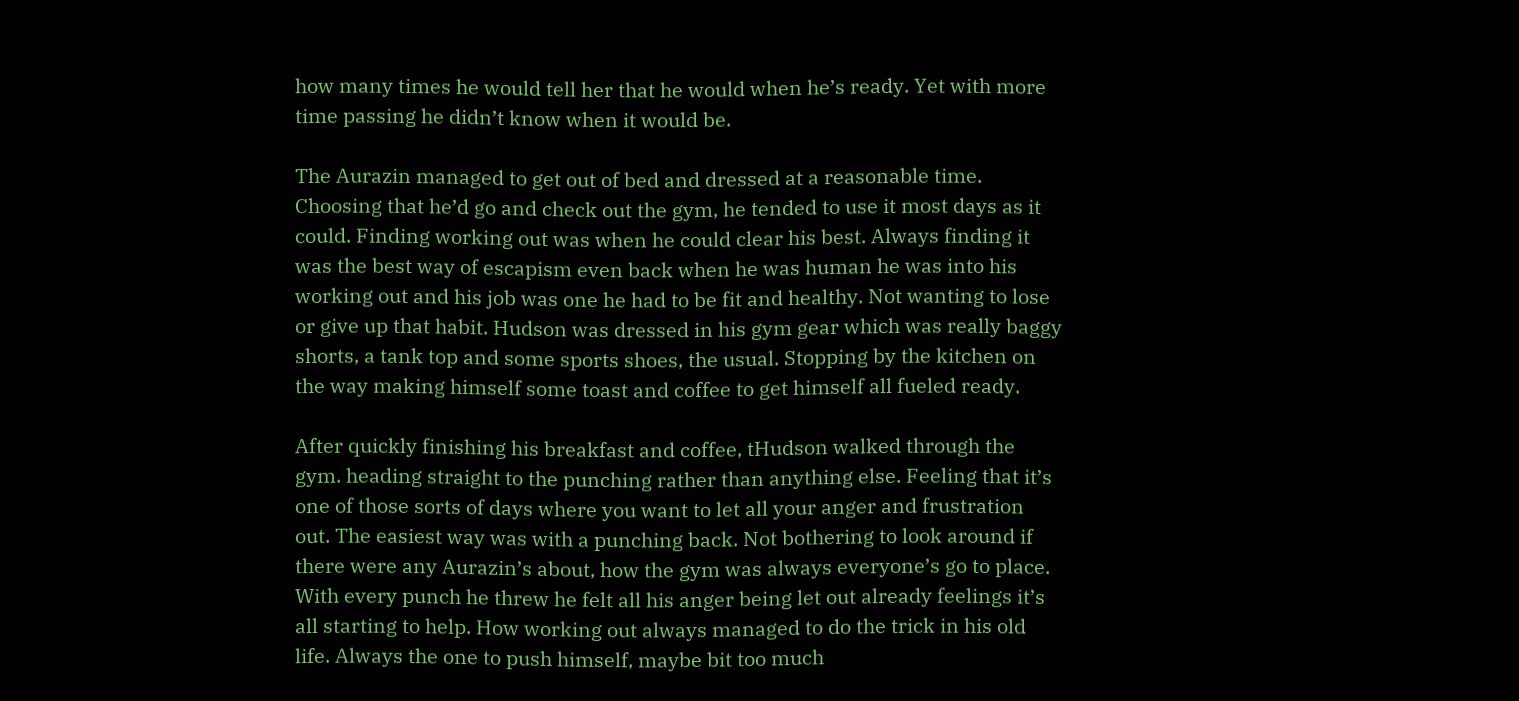how many times he would tell her that he would when he’s ready. Yet with more time passing he didn’t know when it would be.

The Aurazin managed to get out of bed and dressed at a reasonable time. Choosing that he’d go and check out the gym, he tended to use it most days as it could. Finding working out was when he could clear his best. Always finding it was the best way of escapism even back when he was human he was into his working out and his job was one he had to be fit and healthy. Not wanting to lose or give up that habit. Hudson was dressed in his gym gear which was really baggy shorts, a tank top and some sports shoes, the usual. Stopping by the kitchen on the way making himself some toast and coffee to get himself all fueled ready.

After quickly finishing his breakfast and coffee, tHudson walked through the gym. heading straight to the punching rather than anything else. Feeling that it’s one of those sorts of days where you want to let all your anger and frustration out. The easiest way was with a punching back. Not bothering to look around if there were any Aurazin’s about, how the gym was always everyone’s go to place. With every punch he threw he felt all his anger being let out already feelings it’s all starting to help. How working out always managed to do the trick in his old life. Always the one to push himself, maybe bit too much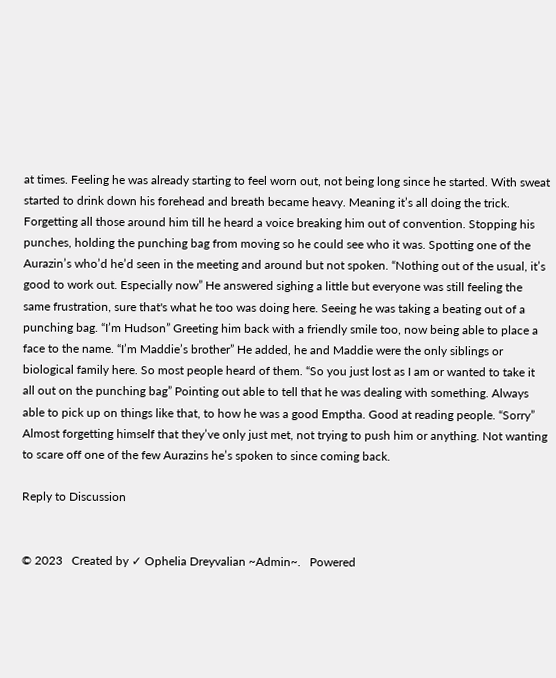at times. Feeling he was already starting to feel worn out, not being long since he started. With sweat started to drink down his forehead and breath became heavy. Meaning it’s all doing the trick. Forgetting all those around him till he heard a voice breaking him out of convention. Stopping his punches, holding the punching bag from moving so he could see who it was. Spotting one of the Aurazin’s who’d he’d seen in the meeting and around but not spoken. “Nothing out of the usual, it’s good to work out. Especially now” He answered sighing a little but everyone was still feeling the same frustration, sure that's what he too was doing here. Seeing he was taking a beating out of a punching bag. “I’m Hudson” Greeting him back with a friendly smile too, now being able to place a face to the name. “I’m Maddie’s brother” He added, he and Maddie were the only siblings or biological family here. So most people heard of them. “So you just lost as I am or wanted to take it all out on the punching bag” Pointing out able to tell that he was dealing with something. Always able to pick up on things like that, to how he was a good Emptha. Good at reading people. “Sorry” Almost forgetting himself that they’ve only just met, not trying to push him or anything. Not wanting to scare off one of the few Aurazins he’s spoken to since coming back.

Reply to Discussion


© 2023   Created by ✓ Ophelia Dreyvalian ~Admin~.   Powered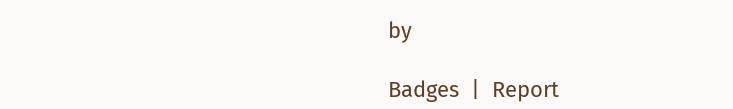by

Badges  |  Report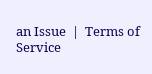an Issue  |  Terms of Service